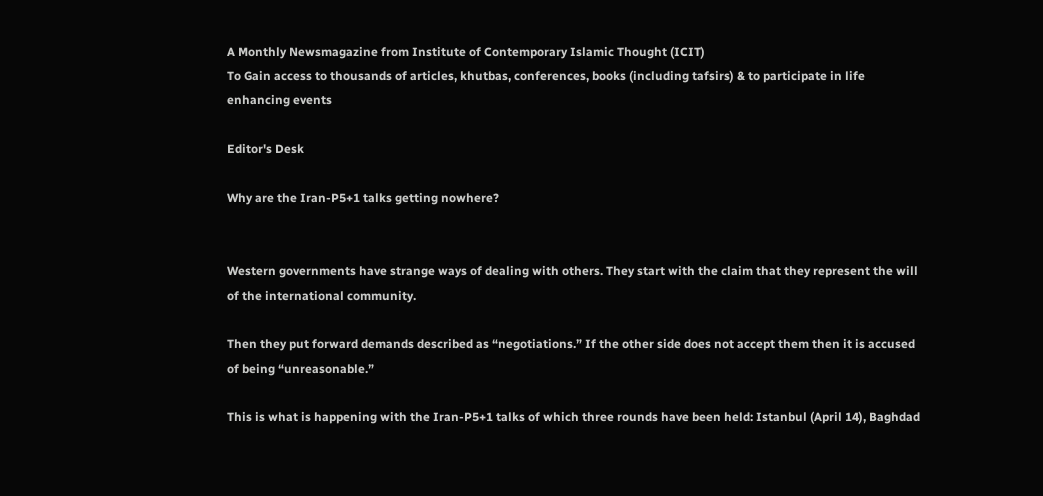A Monthly Newsmagazine from Institute of Contemporary Islamic Thought (ICIT)
To Gain access to thousands of articles, khutbas, conferences, books (including tafsirs) & to participate in life enhancing events

Editor's Desk

Why are the Iran-P5+1 talks getting nowhere?


Western governments have strange ways of dealing with others. They start with the claim that they represent the will of the international community.

Then they put forward demands described as “negotiations.” If the other side does not accept them then it is accused of being “unreasonable.”

This is what is happening with the Iran-P5+1 talks of which three rounds have been held: Istanbul (April 14), Baghdad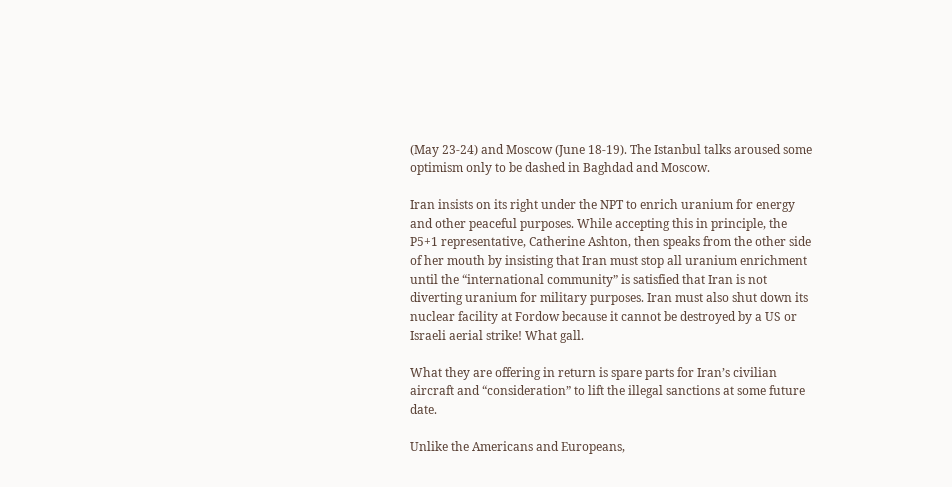(May 23-24) and Moscow (June 18-19). The Istanbul talks aroused some optimism only to be dashed in Baghdad and Moscow.

Iran insists on its right under the NPT to enrich uranium for energy and other peaceful purposes. While accepting this in principle, the P5+1 representative, Catherine Ashton, then speaks from the other side of her mouth by insisting that Iran must stop all uranium enrichment until the “international community” is satisfied that Iran is not diverting uranium for military purposes. Iran must also shut down its nuclear facility at Fordow because it cannot be destroyed by a US or Israeli aerial strike! What gall.

What they are offering in return is spare parts for Iran’s civilian aircraft and “consideration” to lift the illegal sanctions at some future date.

Unlike the Americans and Europeans,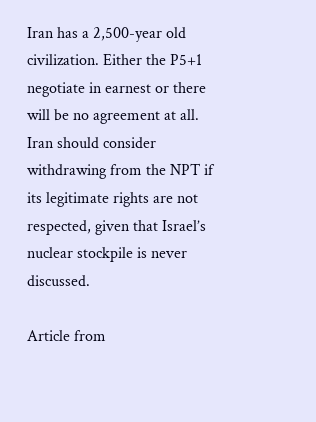Iran has a 2,500-year old civilization. Either the P5+1 negotiate in earnest or there will be no agreement at all. Iran should consider withdrawing from the NPT if its legitimate rights are not respected, given that Israel’s nuclear stockpile is never discussed.

Article from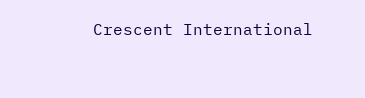Crescent International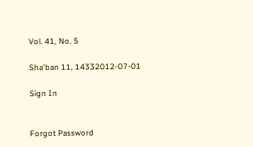Vol. 41, No. 5

Sha'ban 11, 14332012-07-01

Sign In


Forgot Password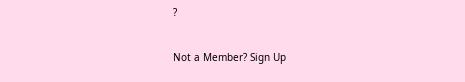?


Not a Member? Sign Up